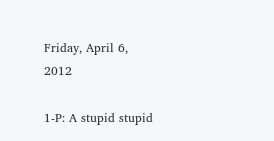Friday, April 6, 2012

1-P: A stupid stupid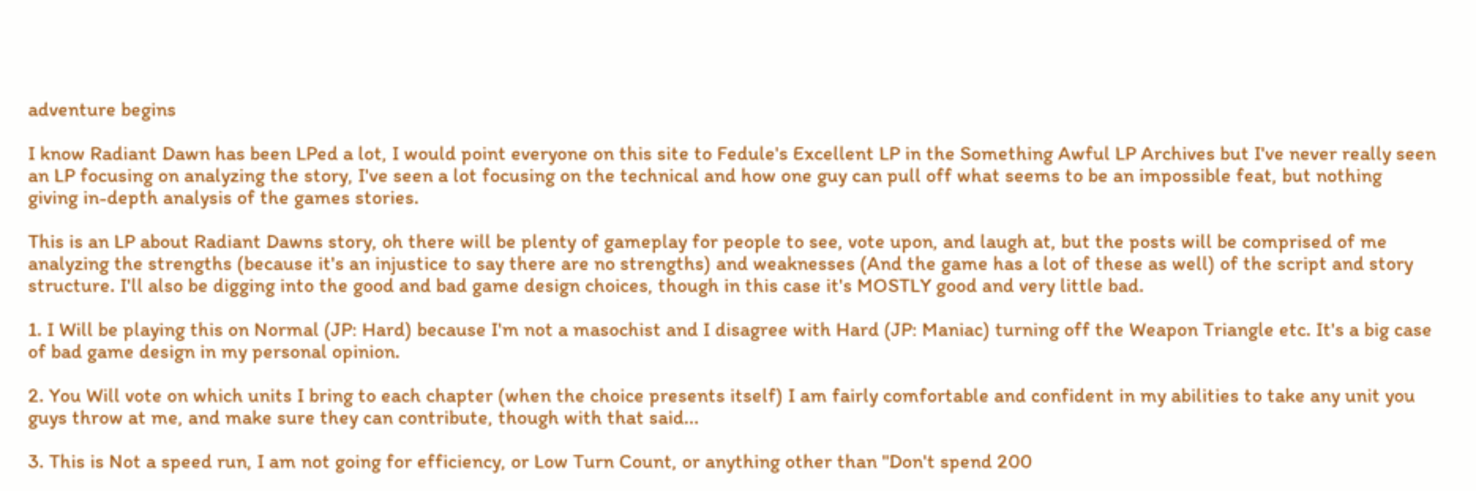adventure begins

I know Radiant Dawn has been LPed a lot, I would point everyone on this site to Fedule's Excellent LP in the Something Awful LP Archives but I've never really seen an LP focusing on analyzing the story, I've seen a lot focusing on the technical and how one guy can pull off what seems to be an impossible feat, but nothing giving in-depth analysis of the games stories.

This is an LP about Radiant Dawns story, oh there will be plenty of gameplay for people to see, vote upon, and laugh at, but the posts will be comprised of me analyzing the strengths (because it's an injustice to say there are no strengths) and weaknesses (And the game has a lot of these as well) of the script and story structure. I'll also be digging into the good and bad game design choices, though in this case it's MOSTLY good and very little bad.

1. I Will be playing this on Normal (JP: Hard) because I'm not a masochist and I disagree with Hard (JP: Maniac) turning off the Weapon Triangle etc. It's a big case of bad game design in my personal opinion.

2. You Will vote on which units I bring to each chapter (when the choice presents itself) I am fairly comfortable and confident in my abilities to take any unit you guys throw at me, and make sure they can contribute, though with that said...

3. This is Not a speed run, I am not going for efficiency, or Low Turn Count, or anything other than "Don't spend 200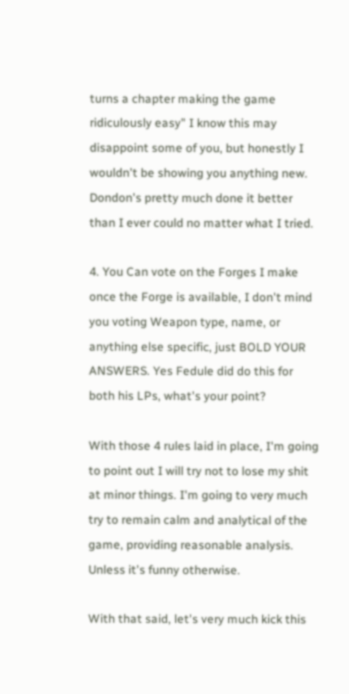turns a chapter making the game ridiculously easy" I know this may disappoint some of you, but honestly I wouldn't be showing you anything new. Dondon's pretty much done it better than I ever could no matter what I tried.

4. You Can vote on the Forges I make once the Forge is available, I don't mind you voting Weapon type, name, or anything else specific, just BOLD YOUR ANSWERS. Yes Fedule did do this for both his LPs, what's your point?

With those 4 rules laid in place, I'm going to point out I will try not to lose my shit at minor things. I'm going to very much try to remain calm and analytical of the game, providing reasonable analysis. Unless it's funny otherwise.

With that said, let's very much kick this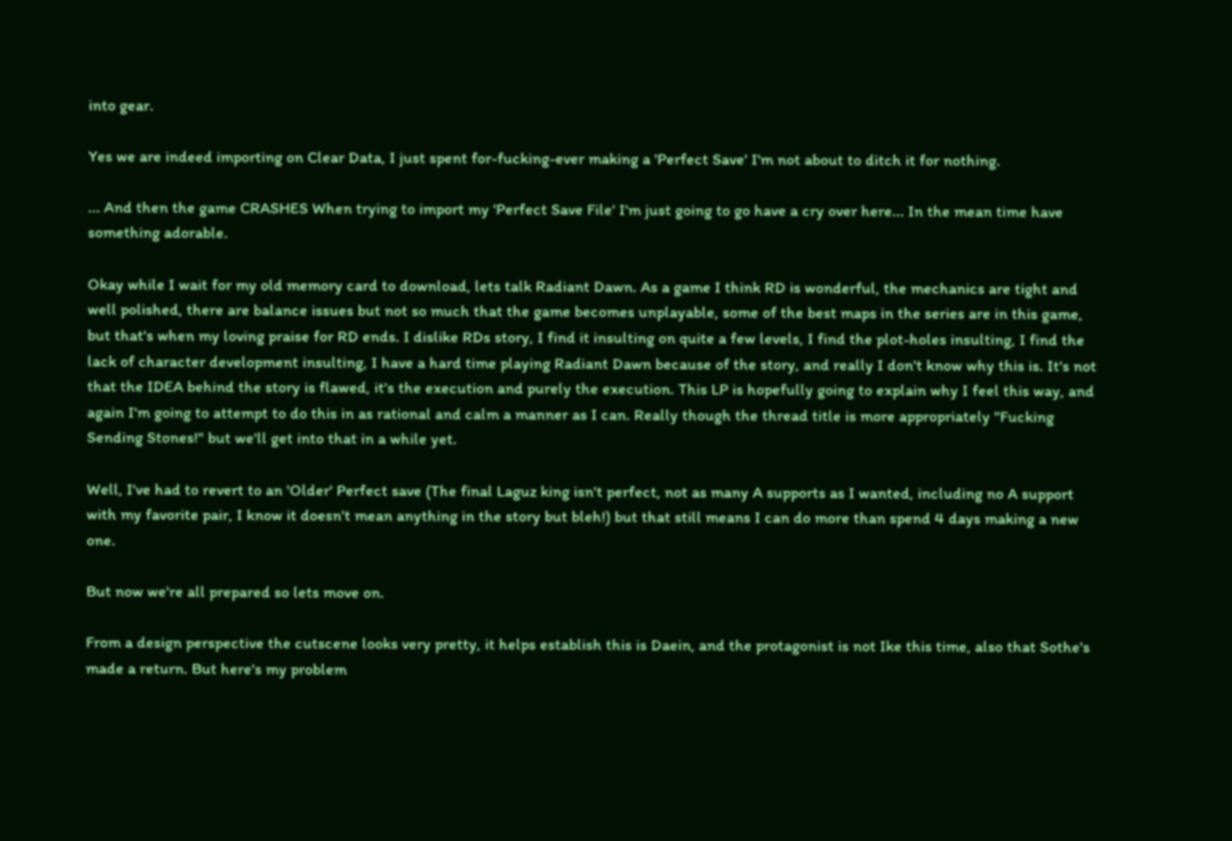into gear.

Yes we are indeed importing on Clear Data, I just spent for-fucking-ever making a 'Perfect Save' I'm not about to ditch it for nothing.

... And then the game CRASHES When trying to import my 'Perfect Save File' I'm just going to go have a cry over here... In the mean time have something adorable.

Okay while I wait for my old memory card to download, lets talk Radiant Dawn. As a game I think RD is wonderful, the mechanics are tight and well polished, there are balance issues but not so much that the game becomes unplayable, some of the best maps in the series are in this game, but that's when my loving praise for RD ends. I dislike RDs story, I find it insulting on quite a few levels, I find the plot-holes insulting, I find the lack of character development insulting, I have a hard time playing Radiant Dawn because of the story, and really I don't know why this is. It's not that the IDEA behind the story is flawed, it's the execution and purely the execution. This LP is hopefully going to explain why I feel this way, and again I'm going to attempt to do this in as rational and calm a manner as I can. Really though the thread title is more appropriately "Fucking Sending Stones!" but we'll get into that in a while yet.

Well, I've had to revert to an 'Older' Perfect save (The final Laguz king isn't perfect, not as many A supports as I wanted, including no A support with my favorite pair, I know it doesn't mean anything in the story but bleh!) but that still means I can do more than spend 4 days making a new one.

But now we're all prepared so lets move on.

From a design perspective the cutscene looks very pretty, it helps establish this is Daein, and the protagonist is not Ike this time, also that Sothe's made a return. But here's my problem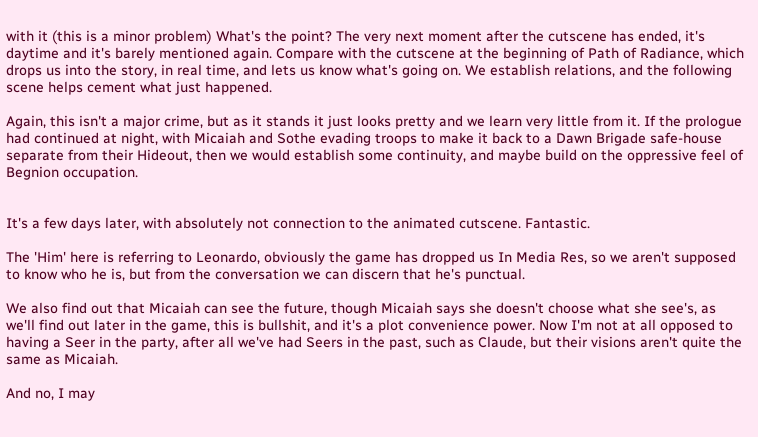with it (this is a minor problem) What's the point? The very next moment after the cutscene has ended, it's daytime and it's barely mentioned again. Compare with the cutscene at the beginning of Path of Radiance, which drops us into the story, in real time, and lets us know what's going on. We establish relations, and the following scene helps cement what just happened.

Again, this isn't a major crime, but as it stands it just looks pretty and we learn very little from it. If the prologue had continued at night, with Micaiah and Sothe evading troops to make it back to a Dawn Brigade safe-house separate from their Hideout, then we would establish some continuity, and maybe build on the oppressive feel of Begnion occupation.


It's a few days later, with absolutely not connection to the animated cutscene. Fantastic.

The 'Him' here is referring to Leonardo, obviously the game has dropped us In Media Res, so we aren't supposed to know who he is, but from the conversation we can discern that he's punctual.

We also find out that Micaiah can see the future, though Micaiah says she doesn't choose what she see's, as we'll find out later in the game, this is bullshit, and it's a plot convenience power. Now I'm not at all opposed to having a Seer in the party, after all we've had Seers in the past, such as Claude, but their visions aren't quite the same as Micaiah.

And no, I may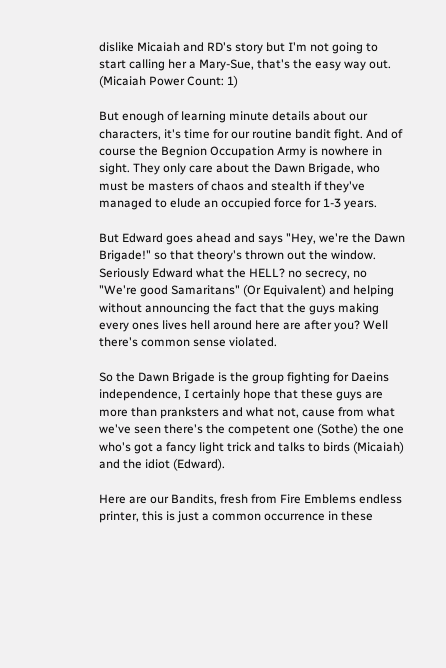dislike Micaiah and RD's story but I'm not going to start calling her a Mary-Sue, that's the easy way out.
(Micaiah Power Count: 1)

But enough of learning minute details about our characters, it's time for our routine bandit fight. And of course the Begnion Occupation Army is nowhere in sight. They only care about the Dawn Brigade, who must be masters of chaos and stealth if they've managed to elude an occupied force for 1-3 years.

But Edward goes ahead and says "Hey, we're the Dawn Brigade!" so that theory's thrown out the window. Seriously Edward what the HELL? no secrecy, no "We're good Samaritans" (Or Equivalent) and helping without announcing the fact that the guys making every ones lives hell around here are after you? Well there's common sense violated.

So the Dawn Brigade is the group fighting for Daeins independence, I certainly hope that these guys are more than pranksters and what not, cause from what we've seen there's the competent one (Sothe) the one who's got a fancy light trick and talks to birds (Micaiah) and the idiot (Edward).

Here are our Bandits, fresh from Fire Emblems endless printer, this is just a common occurrence in these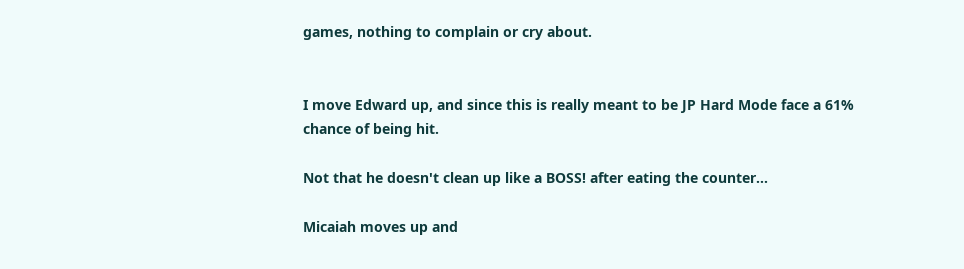games, nothing to complain or cry about.


I move Edward up, and since this is really meant to be JP Hard Mode face a 61% chance of being hit.

Not that he doesn't clean up like a BOSS! after eating the counter...

Micaiah moves up and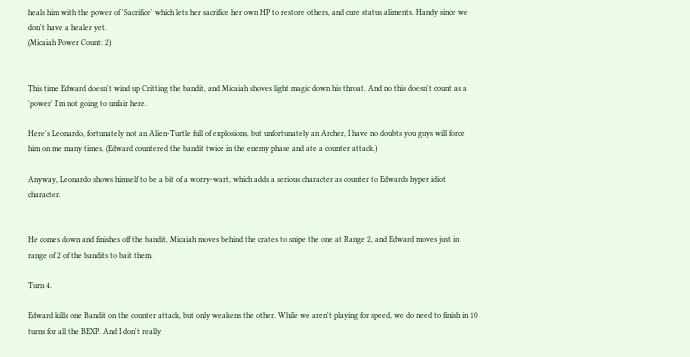heals him with the power of 'Sacrifice' which lets her sacrifice her own HP to restore others, and cure status aliments. Handy since we don't have a healer yet.
(Micaiah Power Count: 2)


This time Edward doesn't wind up Critting the bandit, and Micaiah shoves light magic down his throat. And no this doesn't count as a 'power' I'm not going to unfair here.

Here's Leonardo, fortunately not an Alien-Turtle full of explosions, but unfortunately an Archer, I have no doubts you guys will force him on me many times. (Edward countered the bandit twice in the enemy phase and ate a counter attack.)

Anyway, Leonardo shows himself to be a bit of a worry-wart, which adds a serious character as counter to Edwards hyper idiot character.


He comes down and finishes off the bandit, Micaiah moves behind the crates to snipe the one at Range 2, and Edward moves just in range of 2 of the bandits to bait them.

Turn 4.

Edward kills one Bandit on the counter attack, but only weakens the other. While we aren't playing for speed, we do need to finish in 10 turns for all the BEXP. And I don't really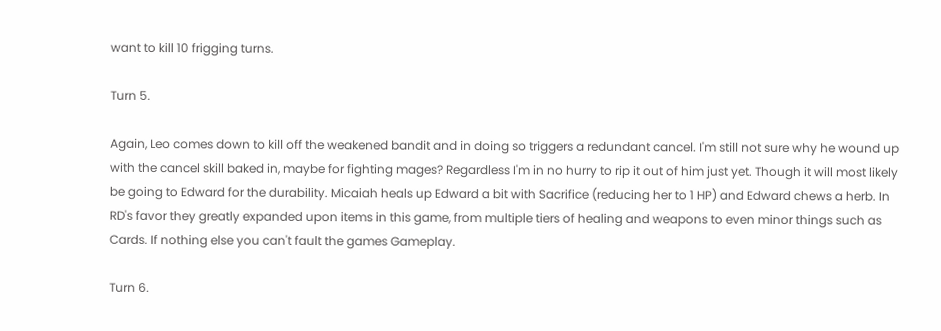want to kill 10 frigging turns.

Turn 5.

Again, Leo comes down to kill off the weakened bandit and in doing so triggers a redundant cancel. I'm still not sure why he wound up with the cancel skill baked in, maybe for fighting mages? Regardless I'm in no hurry to rip it out of him just yet. Though it will most likely be going to Edward for the durability. Micaiah heals up Edward a bit with Sacrifice (reducing her to 1 HP) and Edward chews a herb. In RD's favor they greatly expanded upon items in this game, from multiple tiers of healing and weapons to even minor things such as Cards. If nothing else you can't fault the games Gameplay.

Turn 6.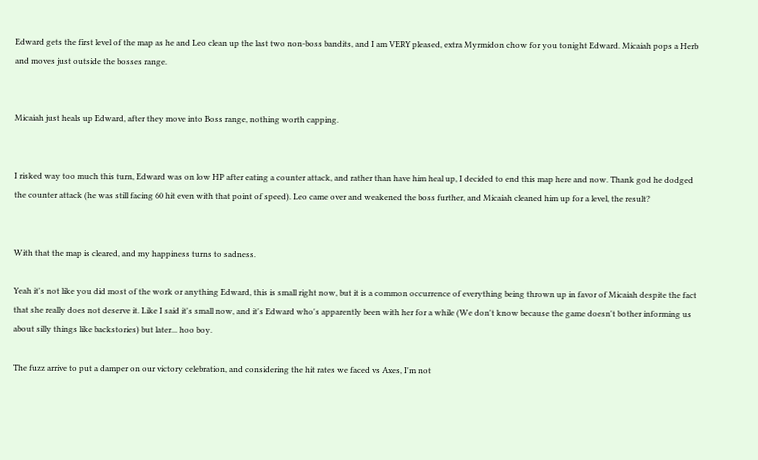Edward gets the first level of the map as he and Leo clean up the last two non-boss bandits, and I am VERY pleased, extra Myrmidon chow for you tonight Edward. Micaiah pops a Herb and moves just outside the bosses range.


Micaiah just heals up Edward, after they move into Boss range, nothing worth capping.


I risked way too much this turn, Edward was on low HP after eating a counter attack, and rather than have him heal up, I decided to end this map here and now. Thank god he dodged the counter attack (he was still facing 60 hit even with that point of speed). Leo came over and weakened the boss further, and Micaiah cleaned him up for a level, the result?


With that the map is cleared, and my happiness turns to sadness.

Yeah it's not like you did most of the work or anything Edward, this is small right now, but it is a common occurrence of everything being thrown up in favor of Micaiah despite the fact that she really does not deserve it. Like I said it's small now, and it's Edward who's apparently been with her for a while (We don't know because the game doesn't bother informing us about silly things like backstories) but later... hoo boy.

The fuzz arrive to put a damper on our victory celebration, and considering the hit rates we faced vs Axes, I'm not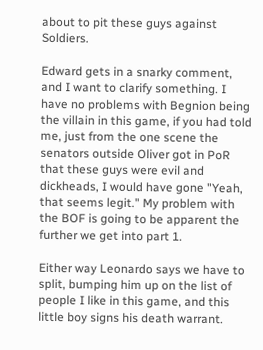about to pit these guys against Soldiers.

Edward gets in a snarky comment, and I want to clarify something. I have no problems with Begnion being the villain in this game, if you had told me, just from the one scene the senators outside Oliver got in PoR that these guys were evil and dickheads, I would have gone "Yeah, that seems legit." My problem with the BOF is going to be apparent the further we get into part 1.

Either way Leonardo says we have to split, bumping him up on the list of people I like in this game, and this little boy signs his death warrant.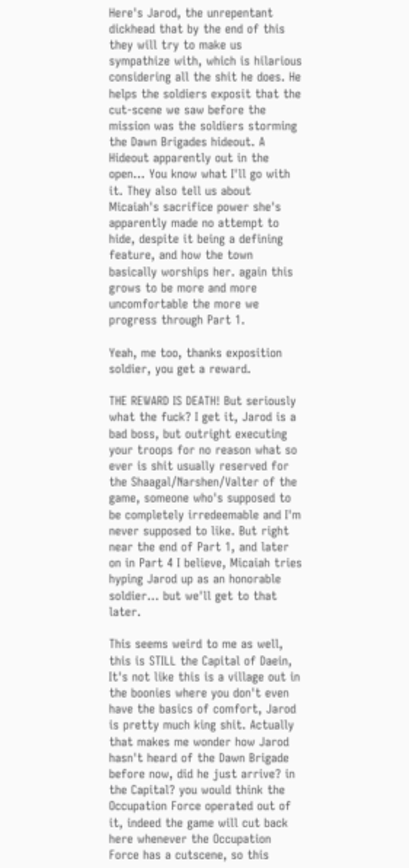Here's Jarod, the unrepentant dickhead that by the end of this they will try to make us sympathize with, which is hilarious considering all the shit he does. He helps the soldiers exposit that the cut-scene we saw before the mission was the soldiers storming the Dawn Brigades hideout. A Hideout apparently out in the open... You know what I'll go with it. They also tell us about Micaiah's sacrifice power she's apparently made no attempt to hide, despite it being a defining feature, and how the town basically worships her. again this grows to be more and more uncomfortable the more we progress through Part 1.

Yeah, me too, thanks exposition soldier, you get a reward.

THE REWARD IS DEATH! But seriously what the fuck? I get it, Jarod is a bad boss, but outright executing your troops for no reason what so ever is shit usually reserved for the Shaagal/Narshen/Valter of the game, someone who's supposed to be completely irredeemable and I'm never supposed to like. But right near the end of Part 1, and later on in Part 4 I believe, Micaiah tries hyping Jarod up as an honorable soldier... but we'll get to that later.

This seems weird to me as well, this is STILL the Capital of Daein, It's not like this is a village out in the boonies where you don't even have the basics of comfort, Jarod is pretty much king shit. Actually that makes me wonder how Jarod hasn't heard of the Dawn Brigade before now, did he just arrive? in the Capital? you would think the Occupation Force operated out of it, indeed the game will cut back here whenever the Occupation Force has a cutscene, so this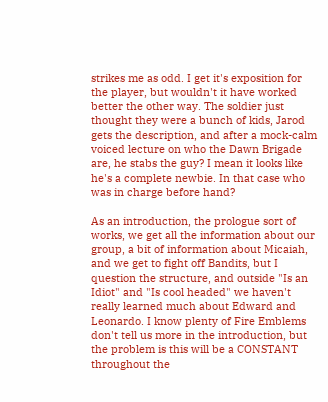strikes me as odd. I get it's exposition for the player, but wouldn't it have worked better the other way. The soldier just thought they were a bunch of kids, Jarod gets the description, and after a mock-calm voiced lecture on who the Dawn Brigade are, he stabs the guy? I mean it looks like he's a complete newbie. In that case who was in charge before hand?

As an introduction, the prologue sort of works, we get all the information about our group, a bit of information about Micaiah, and we get to fight off Bandits, but I question the structure, and outside "Is an Idiot" and "Is cool headed" we haven't really learned much about Edward and Leonardo. I know plenty of Fire Emblems don't tell us more in the introduction, but the problem is this will be a CONSTANT throughout the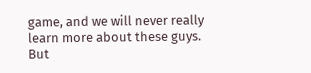game, and we will never really learn more about these guys. But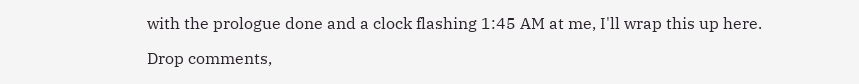with the prologue done and a clock flashing 1:45 AM at me, I'll wrap this up here.

Drop comments,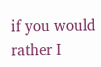if you would rather I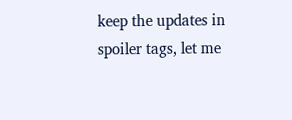keep the updates in spoiler tags, let me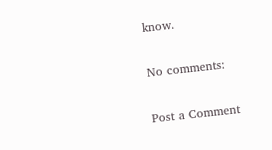know.

No comments:

Post a Comment